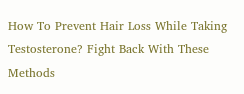How To Prevent Hair Loss While Taking Testosterone? Fight Back With These Methods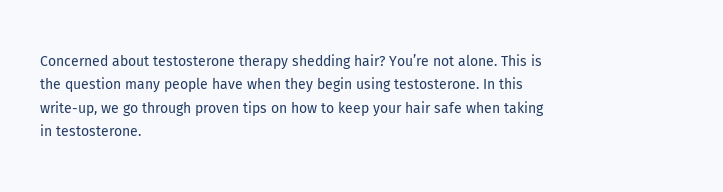Concerned about testosterone therapy shedding hair? You’re not alone. This is the question many people have when they begin using testosterone. In this write-up, we go through proven tips on how to keep your hair safe when taking in testosterone.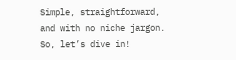Simple, straightforward, and with no niche jargon. So, let’s dive in!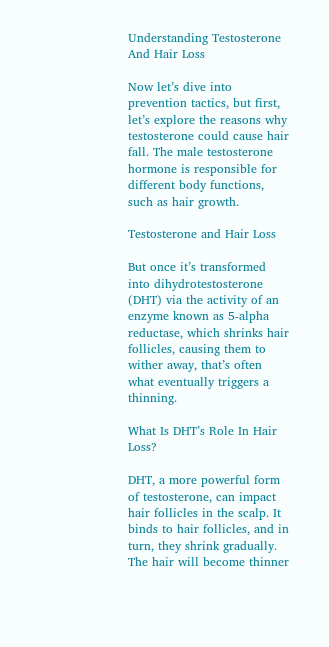Understanding Testosterone And Hair Loss

Now let’s dive into prevention tactics, but first, let’s explore the reasons why testosterone could cause hair fall. The male testosterone hormone is responsible for different body functions, such as hair growth.

Testosterone and Hair Loss

But once it’s transformed into dihydrotestosterone (DHT) via the activity of an enzyme known as 5-alpha reductase, which shrinks hair follicles, causing them to wither away, that’s often what eventually triggers a thinning.

What Is DHT’s Role In Hair Loss?

DHT, a more powerful form of testosterone, can impact hair follicles in the scalp. It binds to hair follicles, and in turn, they shrink gradually. The hair will become thinner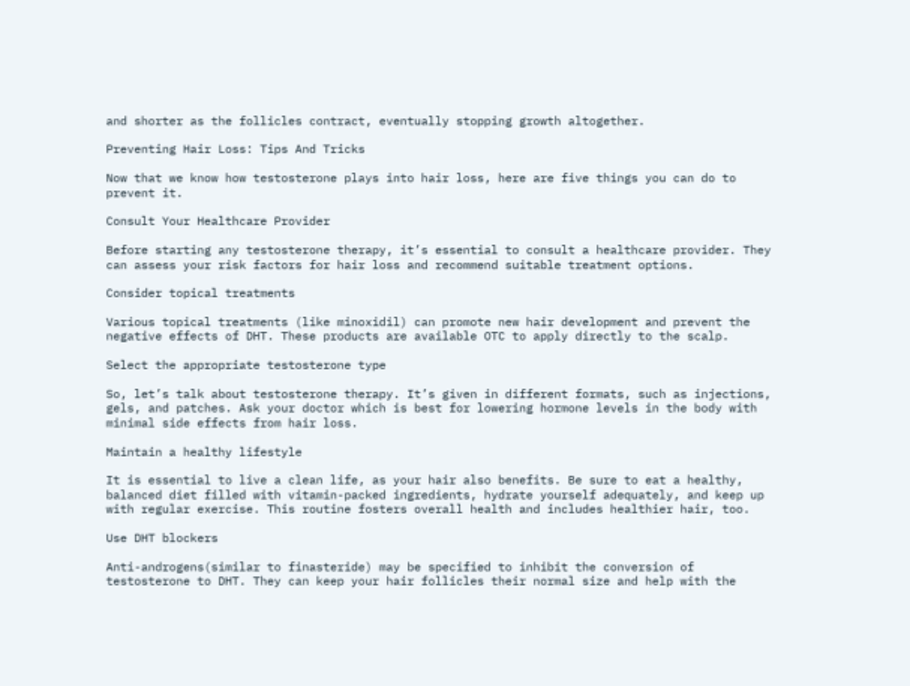and shorter as the follicles contract, eventually stopping growth altogether.

Preventing Hair Loss: Tips And Tricks

Now that we know how testosterone plays into hair loss, here are five things you can do to prevent it.

Consult Your Healthcare Provider

Before starting any testosterone therapy, it’s essential to consult a healthcare provider. They can assess your risk factors for hair loss and recommend suitable treatment options.

Consider topical treatments

Various topical treatments (like minoxidil) can promote new hair development and prevent the negative effects of DHT. These products are available OTC to apply directly to the scalp.

Select the appropriate testosterone type

So, let’s talk about testosterone therapy. It’s given in different formats, such as injections, gels, and patches. Ask your doctor which is best for lowering hormone levels in the body with minimal side effects from hair loss.

Maintain a healthy lifestyle

It is essential to live a clean life, as your hair also benefits. Be sure to eat a healthy, balanced diet filled with vitamin-packed ingredients, hydrate yourself adequately, and keep up with regular exercise. This routine fosters overall health and includes healthier hair, too.

Use DHT blockers

Anti-androgens(similar to finasteride) may be specified to inhibit the conversion of testosterone to DHT. They can keep your hair follicles their normal size and help with the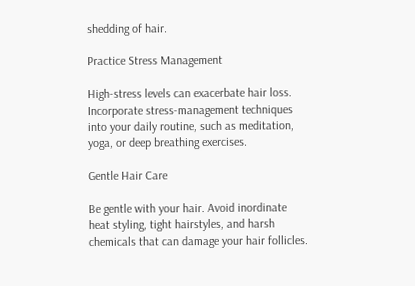shedding of hair.

Practice Stress Management

High-stress levels can exacerbate hair loss. Incorporate stress-management techniques into your daily routine, such as meditation, yoga, or deep breathing exercises.

Gentle Hair Care

Be gentle with your hair. Avoid inordinate heat styling, tight hairstyles, and harsh chemicals that can damage your hair follicles.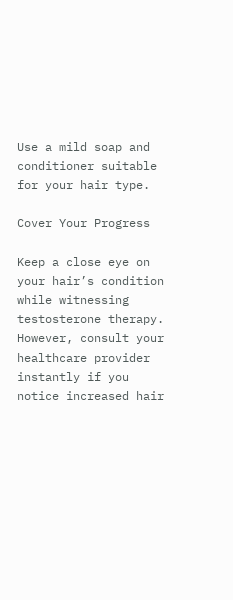Use a mild soap and conditioner suitable for your hair type.

Cover Your Progress

Keep a close eye on your hair’s condition while witnessing testosterone therapy. However, consult your healthcare provider instantly if you notice increased hair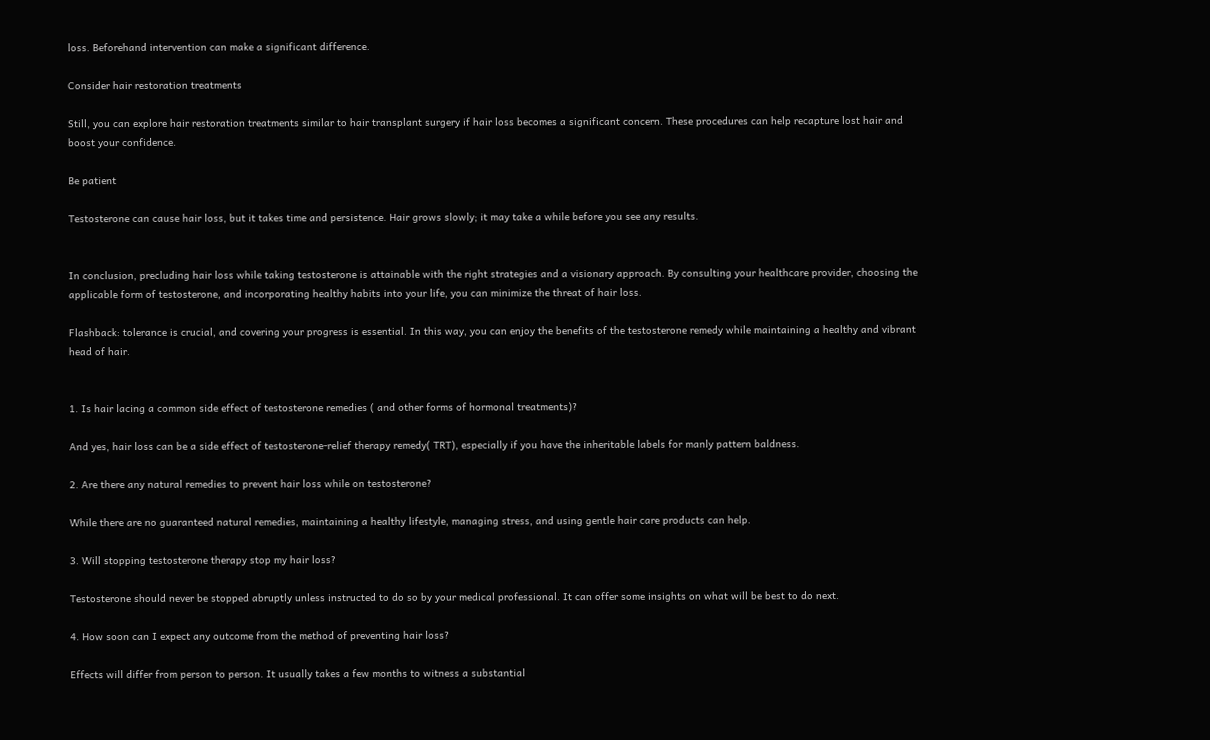loss. Beforehand intervention can make a significant difference.

Consider hair restoration treatments

Still, you can explore hair restoration treatments similar to hair transplant surgery if hair loss becomes a significant concern. These procedures can help recapture lost hair and boost your confidence.

Be patient

Testosterone can cause hair loss, but it takes time and persistence. Hair grows slowly; it may take a while before you see any results.


In conclusion, precluding hair loss while taking testosterone is attainable with the right strategies and a visionary approach. By consulting your healthcare provider, choosing the applicable form of testosterone, and incorporating healthy habits into your life, you can minimize the threat of hair loss.

Flashback: tolerance is crucial, and covering your progress is essential. In this way, you can enjoy the benefits of the testosterone remedy while maintaining a healthy and vibrant head of hair.


1. Is hair lacing a common side effect of testosterone remedies ( and other forms of hormonal treatments)?

And yes, hair loss can be a side effect of testosterone-relief therapy remedy( TRT), especially if you have the inheritable labels for manly pattern baldness.

2. Are there any natural remedies to prevent hair loss while on testosterone?

While there are no guaranteed natural remedies, maintaining a healthy lifestyle, managing stress, and using gentle hair care products can help.

3. Will stopping testosterone therapy stop my hair loss?

Testosterone should never be stopped abruptly unless instructed to do so by your medical professional. It can offer some insights on what will be best to do next.

4. How soon can I expect any outcome from the method of preventing hair loss?

Effects will differ from person to person. It usually takes a few months to witness a substantial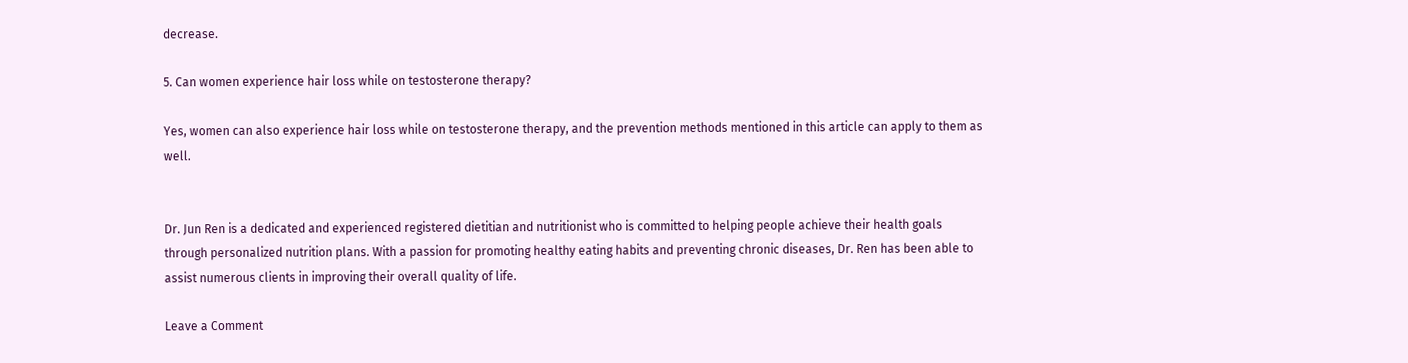decrease.

5. Can women experience hair loss while on testosterone therapy?

Yes, women can also experience hair loss while on testosterone therapy, and the prevention methods mentioned in this article can apply to them as well.


Dr. Jun Ren is a dedicated and experienced registered dietitian and nutritionist who is committed to helping people achieve their health goals through personalized nutrition plans. With a passion for promoting healthy eating habits and preventing chronic diseases, Dr. Ren has been able to assist numerous clients in improving their overall quality of life.

Leave a Comment